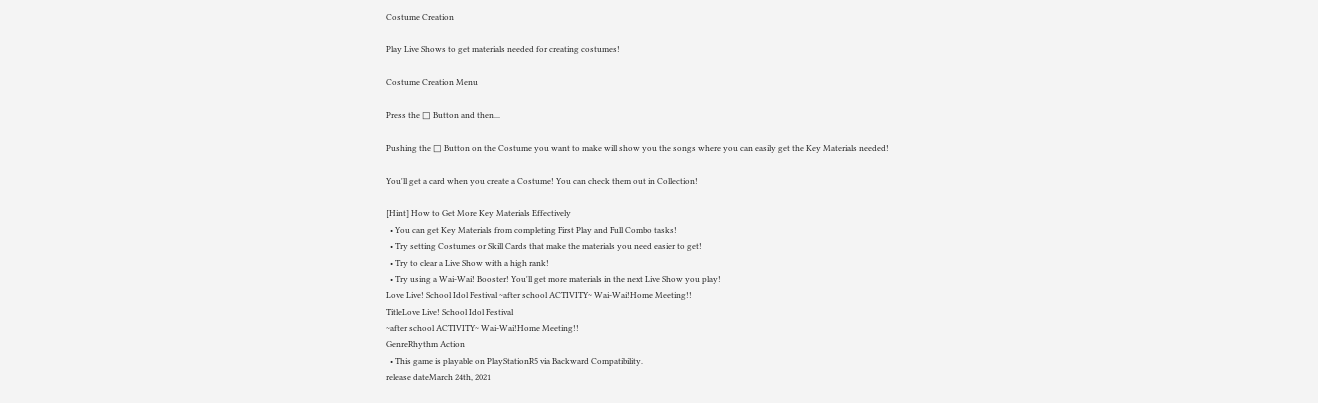Costume Creation

Play Live Shows to get materials needed for creating costumes!

Costume Creation Menu

Press the □ Button and then...

Pushing the □ Button on the Costume you want to make will show you the songs where you can easily get the Key Materials needed!

You'll get a card when you create a Costume! You can check them out in Collection!

[Hint] How to Get More Key Materials Effectively
  • You can get Key Materials from completing First Play and Full Combo tasks!
  • Try setting Costumes or Skill Cards that make the materials you need easier to get!
  • Try to clear a Live Show with a high rank!
  • Try using a Wai-Wai! Booster! You'll get more materials in the next Live Show you play!
Love Live! School Idol Festival ~after school ACTIVITY~ Wai-Wai!Home Meeting!!
TitleLove Live! School Idol Festival
~after school ACTIVITY~ Wai-Wai!Home Meeting!!
GenreRhythm Action
  • This game is playable on PlayStationR5 via Backward Compatibility.
release dateMarch 24th, 2021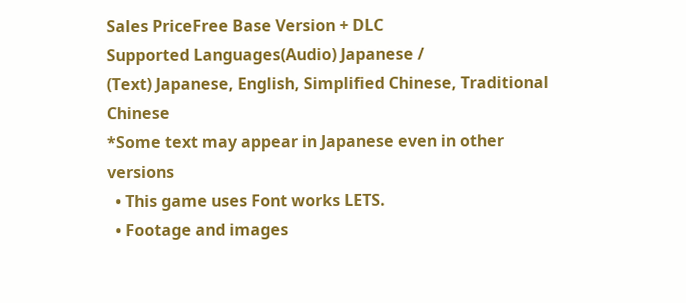Sales PriceFree Base Version + DLC
Supported Languages(Audio) Japanese /
(Text) Japanese, English, Simplified Chinese, Traditional Chinese
*Some text may appear in Japanese even in other versions
  • This game uses Font works LETS.
  • Footage and images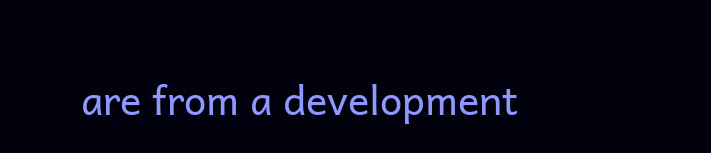are from a development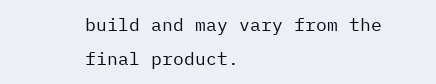build and may vary from the final product.